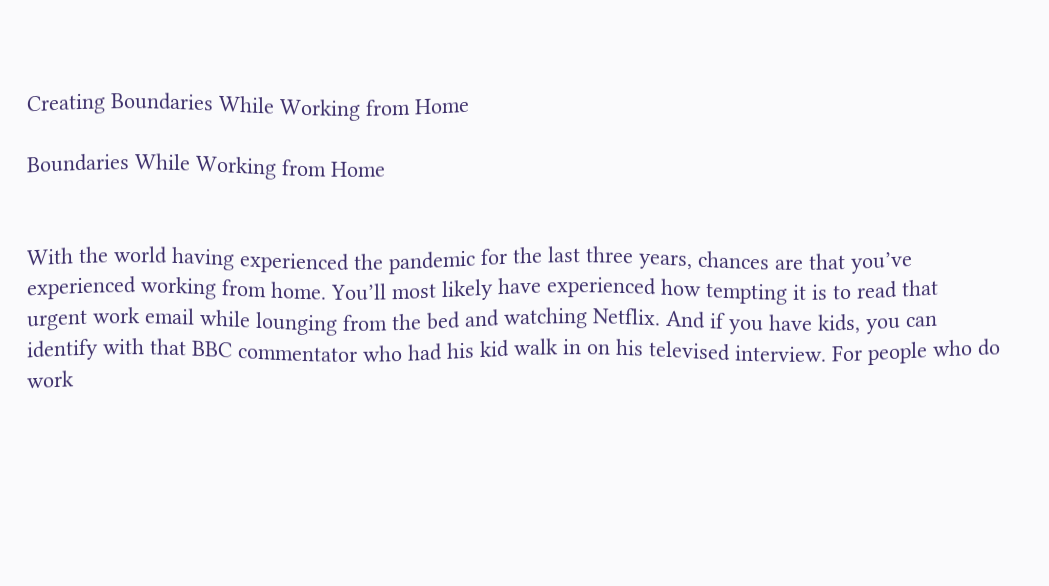Creating Boundaries While Working from Home

Boundaries While Working from Home


With the world having experienced the pandemic for the last three years, chances are that you’ve experienced working from home. You’ll most likely have experienced how tempting it is to read that urgent work email while lounging from the bed and watching Netflix. And if you have kids, you can identify with that BBC commentator who had his kid walk in on his televised interview. For people who do work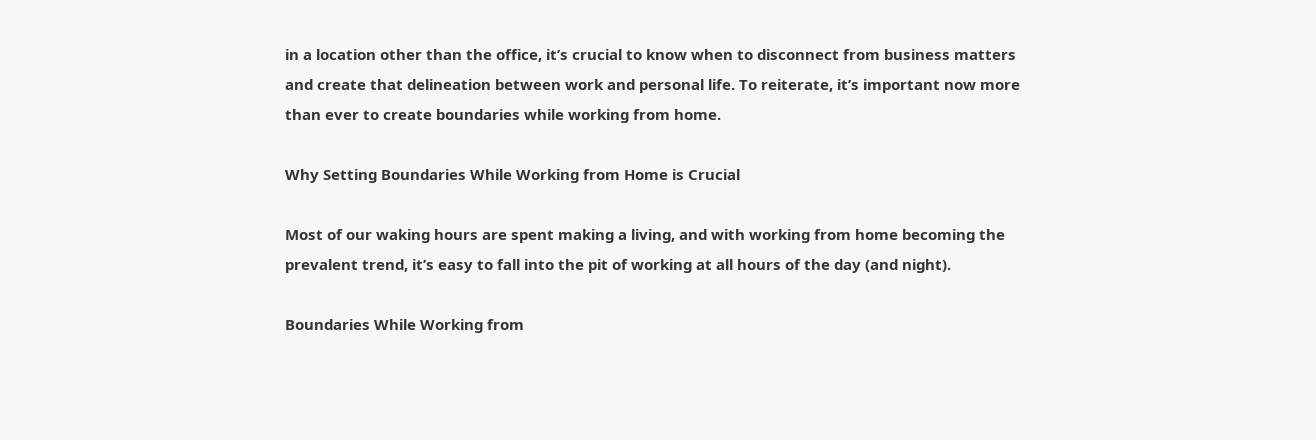in a location other than the office, it’s crucial to know when to disconnect from business matters and create that delineation between work and personal life. To reiterate, it’s important now more than ever to create boundaries while working from home.

Why Setting Boundaries While Working from Home is Crucial

Most of our waking hours are spent making a living, and with working from home becoming the prevalent trend, it’s easy to fall into the pit of working at all hours of the day (and night).

Boundaries While Working from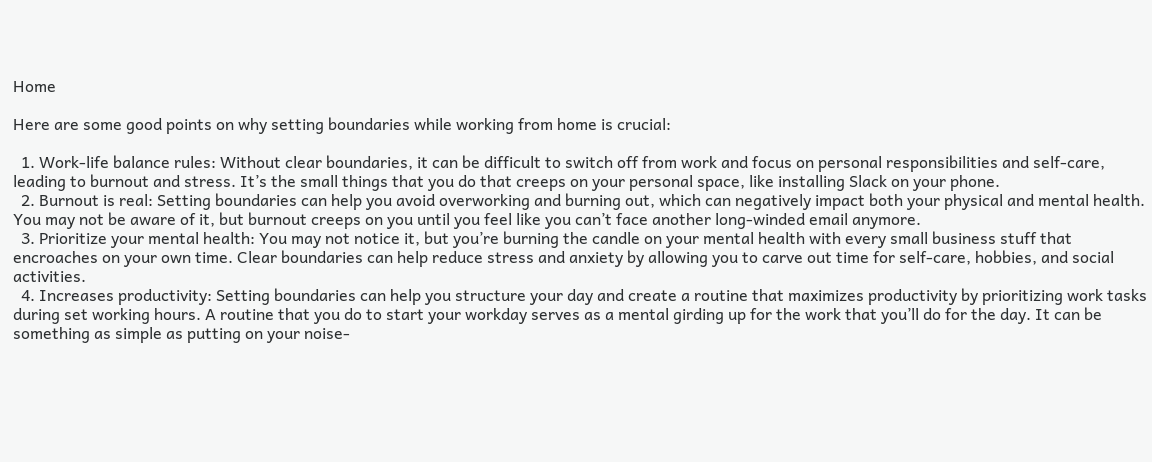Home

Here are some good points on why setting boundaries while working from home is crucial:

  1. Work-life balance rules: Without clear boundaries, it can be difficult to switch off from work and focus on personal responsibilities and self-care, leading to burnout and stress. It’s the small things that you do that creeps on your personal space, like installing Slack on your phone.
  2. Burnout is real: Setting boundaries can help you avoid overworking and burning out, which can negatively impact both your physical and mental health. You may not be aware of it, but burnout creeps on you until you feel like you can’t face another long-winded email anymore.
  3. Prioritize your mental health: You may not notice it, but you’re burning the candle on your mental health with every small business stuff that encroaches on your own time. Clear boundaries can help reduce stress and anxiety by allowing you to carve out time for self-care, hobbies, and social activities.
  4. Increases productivity: Setting boundaries can help you structure your day and create a routine that maximizes productivity by prioritizing work tasks during set working hours. A routine that you do to start your workday serves as a mental girding up for the work that you’ll do for the day. It can be something as simple as putting on your noise-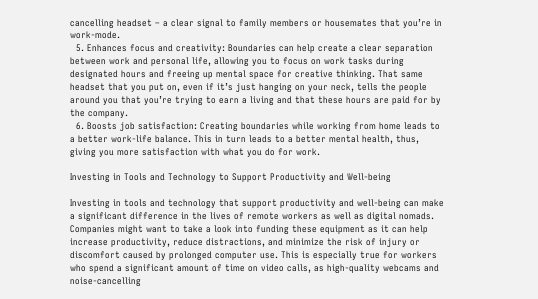cancelling headset – a clear signal to family members or housemates that you’re in work-mode.
  5. Enhances focus and creativity: Boundaries can help create a clear separation between work and personal life, allowing you to focus on work tasks during designated hours and freeing up mental space for creative thinking. That same headset that you put on, even if it’s just hanging on your neck, tells the people around you that you’re trying to earn a living and that these hours are paid for by the company.
  6. Boosts job satisfaction: Creating boundaries while working from home leads to a better work-life balance. This in turn leads to a better mental health, thus, giving you more satisfaction with what you do for work.

Investing in Tools and Technology to Support Productivity and Well-being

Investing in tools and technology that support productivity and well-being can make a significant difference in the lives of remote workers as well as digital nomads. Companies might want to take a look into funding these equipment as it can help increase productivity, reduce distractions, and minimize the risk of injury or discomfort caused by prolonged computer use. This is especially true for workers who spend a significant amount of time on video calls, as high-quality webcams and noise-cancelling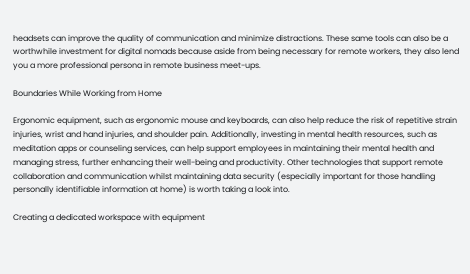headsets can improve the quality of communication and minimize distractions. These same tools can also be a worthwhile investment for digital nomads because aside from being necessary for remote workers, they also lend you a more professional persona in remote business meet-ups.

Boundaries While Working from Home

Ergonomic equipment, such as ergonomic mouse and keyboards, can also help reduce the risk of repetitive strain injuries, wrist and hand injuries, and shoulder pain. Additionally, investing in mental health resources, such as meditation apps or counseling services, can help support employees in maintaining their mental health and managing stress, further enhancing their well-being and productivity. Other technologies that support remote collaboration and communication whilst maintaining data security (especially important for those handling personally identifiable information at home) is worth taking a look into.

Creating a dedicated workspace with equipment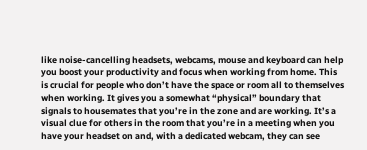like noise-cancelling headsets, webcams, mouse and keyboard can help you boost your productivity and focus when working from home. This is crucial for people who don’t have the space or room all to themselves when working. It gives you a somewhat “physical” boundary that signals to housemates that you’re in the zone and are working. It’s a visual clue for others in the room that you’re in a meeting when you have your headset on and, with a dedicated webcam, they can see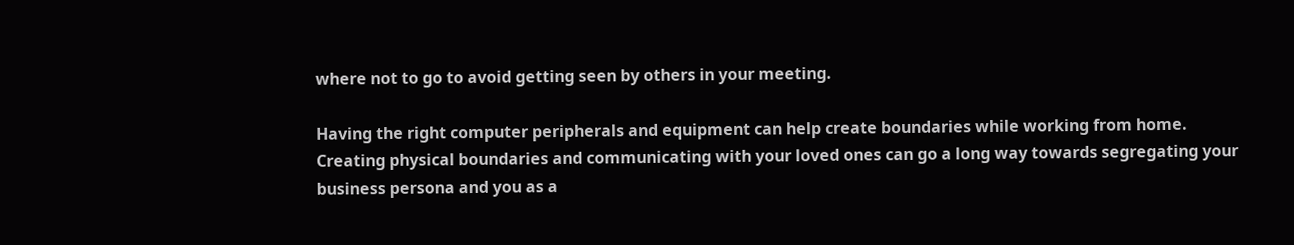where not to go to avoid getting seen by others in your meeting.

Having the right computer peripherals and equipment can help create boundaries while working from home. Creating physical boundaries and communicating with your loved ones can go a long way towards segregating your business persona and you as a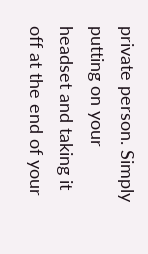private person. Simply putting on your headset and taking it off at the end of your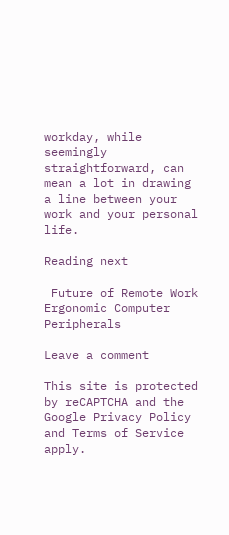workday, while seemingly straightforward, can mean a lot in drawing a line between your work and your personal life.

Reading next

 Future of Remote Work
Ergonomic Computer Peripherals

Leave a comment

This site is protected by reCAPTCHA and the Google Privacy Policy and Terms of Service apply.